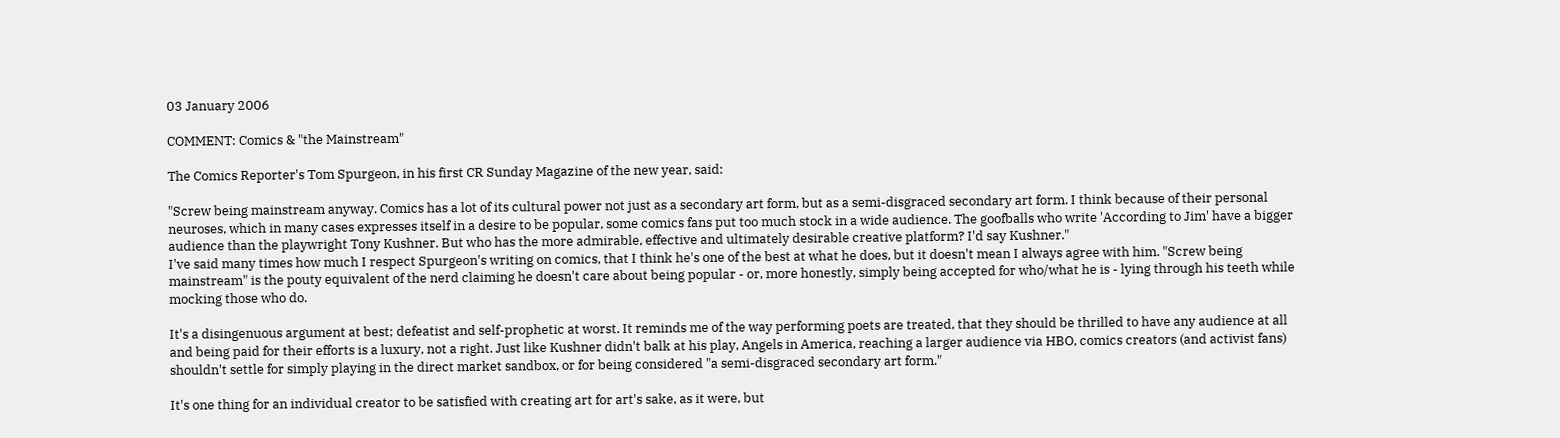03 January 2006

COMMENT: Comics & "the Mainstream"

The Comics Reporter's Tom Spurgeon, in his first CR Sunday Magazine of the new year, said:

"Screw being mainstream anyway. Comics has a lot of its cultural power not just as a secondary art form, but as a semi-disgraced secondary art form. I think because of their personal neuroses, which in many cases expresses itself in a desire to be popular, some comics fans put too much stock in a wide audience. The goofballs who write 'According to Jim' have a bigger audience than the playwright Tony Kushner. But who has the more admirable, effective and ultimately desirable creative platform? I'd say Kushner."
I've said many times how much I respect Spurgeon's writing on comics, that I think he's one of the best at what he does, but it doesn't mean I always agree with him. "Screw being mainstream" is the pouty equivalent of the nerd claiming he doesn't care about being popular - or, more honestly, simply being accepted for who/what he is - lying through his teeth while mocking those who do.

It's a disingenuous argument at best; defeatist and self-prophetic at worst. It reminds me of the way performing poets are treated, that they should be thrilled to have any audience at all and being paid for their efforts is a luxury, not a right. Just like Kushner didn't balk at his play, Angels in America, reaching a larger audience via HBO, comics creators (and activist fans) shouldn't settle for simply playing in the direct market sandbox, or for being considered "a semi-disgraced secondary art form."

It's one thing for an individual creator to be satisfied with creating art for art's sake, as it were, but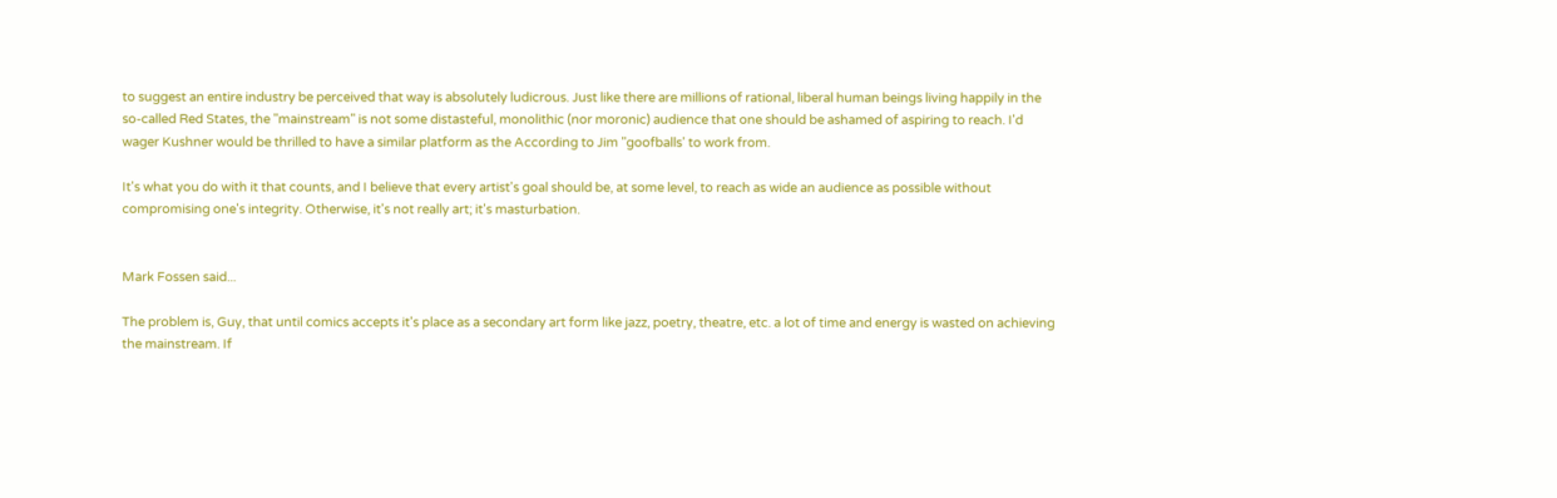to suggest an entire industry be perceived that way is absolutely ludicrous. Just like there are millions of rational, liberal human beings living happily in the so-called Red States, the "mainstream" is not some distasteful, monolithic (nor moronic) audience that one should be ashamed of aspiring to reach. I'd wager Kushner would be thrilled to have a similar platform as the According to Jim "goofballs' to work from.

It's what you do with it that counts, and I believe that every artist's goal should be, at some level, to reach as wide an audience as possible without compromising one's integrity. Otherwise, it's not really art; it's masturbation.


Mark Fossen said...

The problem is, Guy, that until comics accepts it's place as a secondary art form like jazz, poetry, theatre, etc. a lot of time and energy is wasted on achieving the mainstream. If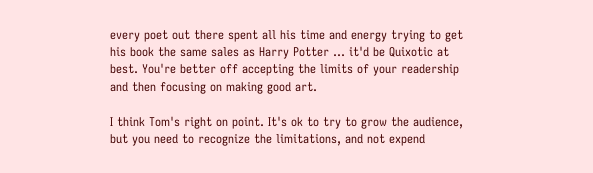every poet out there spent all his time and energy trying to get his book the same sales as Harry Potter ... it'd be Quixotic at best. You're better off accepting the limits of your readership and then focusing on making good art.

I think Tom's right on point. It's ok to try to grow the audience, but you need to recognize the limitations, and not expend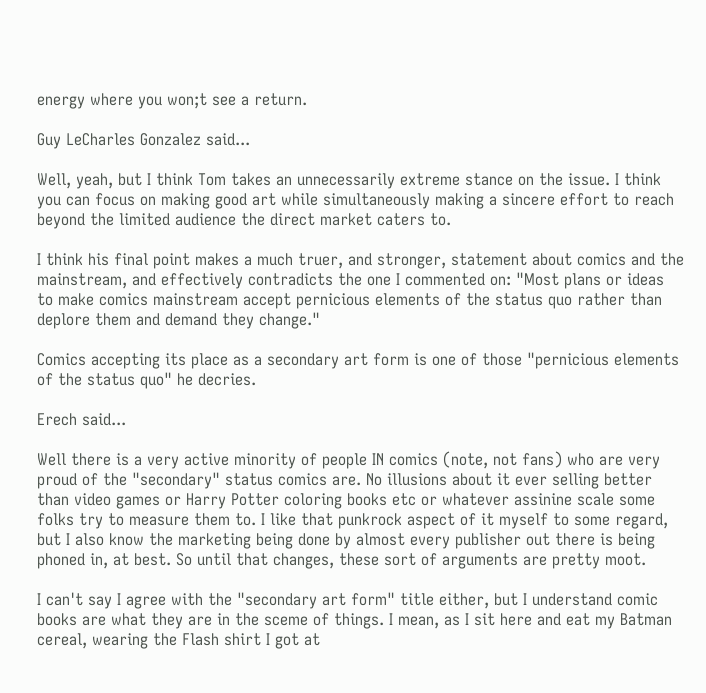energy where you won;t see a return.

Guy LeCharles Gonzalez said...

Well, yeah, but I think Tom takes an unnecessarily extreme stance on the issue. I think you can focus on making good art while simultaneously making a sincere effort to reach beyond the limited audience the direct market caters to.

I think his final point makes a much truer, and stronger, statement about comics and the mainstream, and effectively contradicts the one I commented on: "Most plans or ideas to make comics mainstream accept pernicious elements of the status quo rather than deplore them and demand they change."

Comics accepting its place as a secondary art form is one of those "pernicious elements of the status quo" he decries.

Erech said...

Well there is a very active minority of people IN comics (note, not fans) who are very proud of the "secondary" status comics are. No illusions about it ever selling better than video games or Harry Potter coloring books etc or whatever assinine scale some folks try to measure them to. I like that punkrock aspect of it myself to some regard, but I also know the marketing being done by almost every publisher out there is being phoned in, at best. So until that changes, these sort of arguments are pretty moot.

I can't say I agree with the "secondary art form" title either, but I understand comic books are what they are in the sceme of things. I mean, as I sit here and eat my Batman cereal, wearing the Flash shirt I got at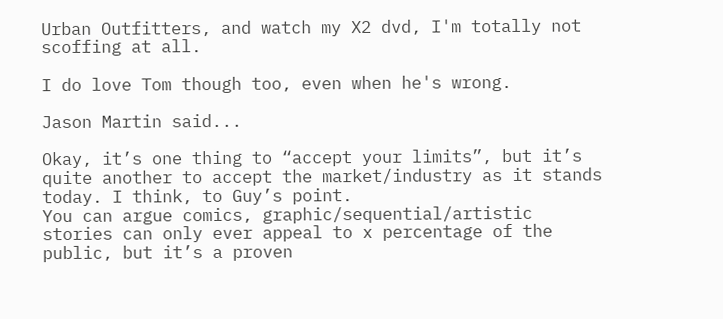Urban Outfitters, and watch my X2 dvd, I'm totally not scoffing at all.

I do love Tom though too, even when he's wrong.

Jason Martin said...

Okay, it’s one thing to “accept your limits”, but it’s quite another to accept the market/industry as it stands today. I think, to Guy’s point.
You can argue comics, graphic/sequential/artistic stories can only ever appeal to x percentage of the public, but it’s a proven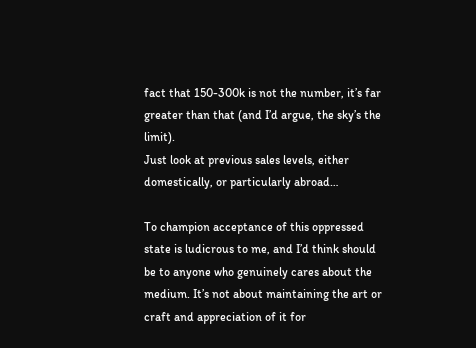fact that 150-300k is not the number, it’s far greater than that (and I’d argue, the sky’s the limit).
Just look at previous sales levels, either domestically, or particularly abroad…

To champion acceptance of this oppressed state is ludicrous to me, and I’d think should be to anyone who genuinely cares about the medium. It’s not about maintaining the art or craft and appreciation of it for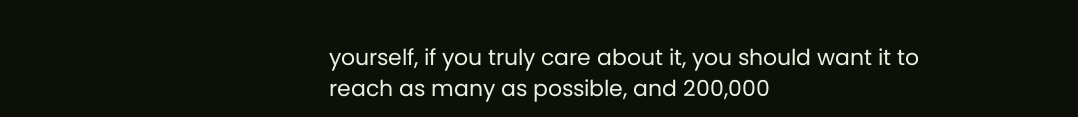yourself, if you truly care about it, you should want it to reach as many as possible, and 200,000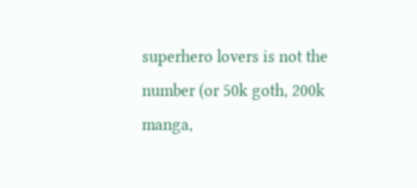superhero lovers is not the number (or 50k goth, 200k manga,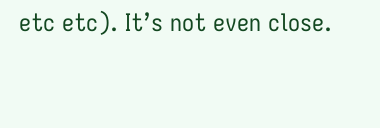etc etc). It’s not even close.